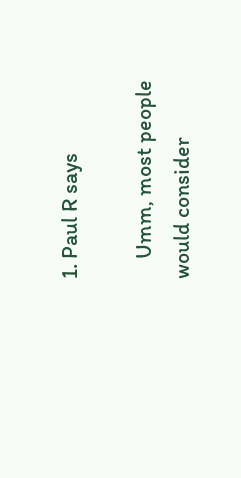1. Paul R says

    Umm, most people would consider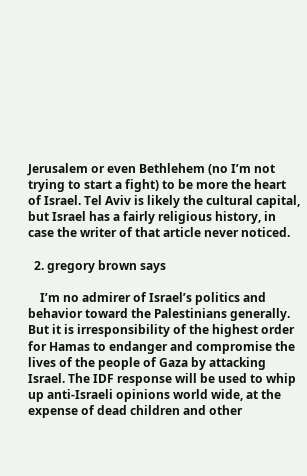Jerusalem or even Bethlehem (no I’m not trying to start a fight) to be more the heart of Israel. Tel Aviv is likely the cultural capital, but Israel has a fairly religious history, in case the writer of that article never noticed.

  2. gregory brown says

    I’m no admirer of Israel’s politics and behavior toward the Palestinians generally. But it is irresponsibility of the highest order for Hamas to endanger and compromise the lives of the people of Gaza by attacking Israel. The IDF response will be used to whip up anti-Israeli opinions world wide, at the expense of dead children and other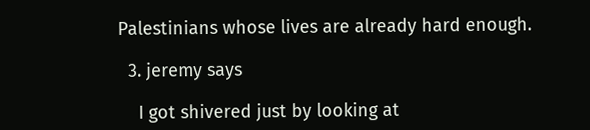Palestinians whose lives are already hard enough.

  3. jeremy says

    I got shivered just by looking at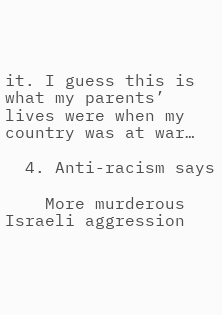it. I guess this is what my parents’ lives were when my country was at war…

  4. Anti-racism says

    More murderous Israeli aggression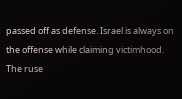passed off as defense. Israel is always on the offense while claiming victimhood. The ruse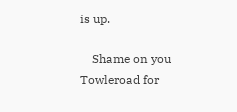is up.

    Shame on you Towleroad for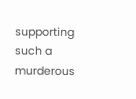supporting such a murderous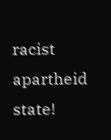racist apartheid state!